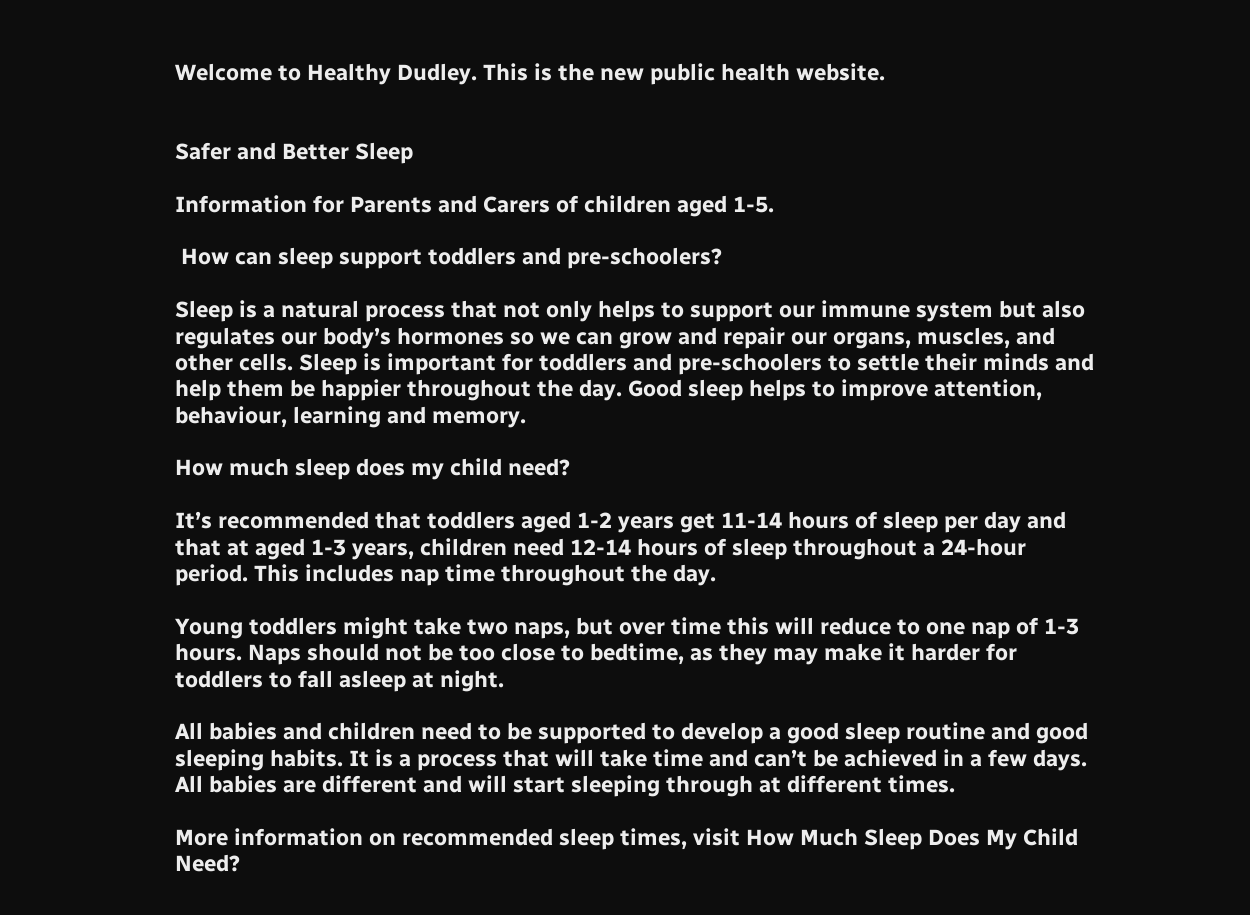Welcome to Healthy Dudley. This is the new public health website.


Safer and Better Sleep

Information for Parents and Carers of children aged 1-5.

 How can sleep support toddlers and pre-schoolers?

Sleep is a natural process that not only helps to support our immune system but also regulates our body’s hormones so we can grow and repair our organs, muscles, and other cells. Sleep is important for toddlers and pre-schoolers to settle their minds and help them be happier throughout the day. Good sleep helps to improve attention, behaviour, learning and memory.

How much sleep does my child need?

It’s recommended that toddlers aged 1-2 years get 11-14 hours of sleep per day and that at aged 1-3 years, children need 12-14 hours of sleep throughout a 24-hour period. This includes nap time throughout the day.

Young toddlers might take two naps, but over time this will reduce to one nap of 1-3 hours. Naps should not be too close to bedtime, as they may make it harder for toddlers to fall asleep at night.

All babies and children need to be supported to develop a good sleep routine and good sleeping habits. It is a process that will take time and can’t be achieved in a few days. All babies are different and will start sleeping through at different times.

More information on recommended sleep times, visit How Much Sleep Does My Child Need?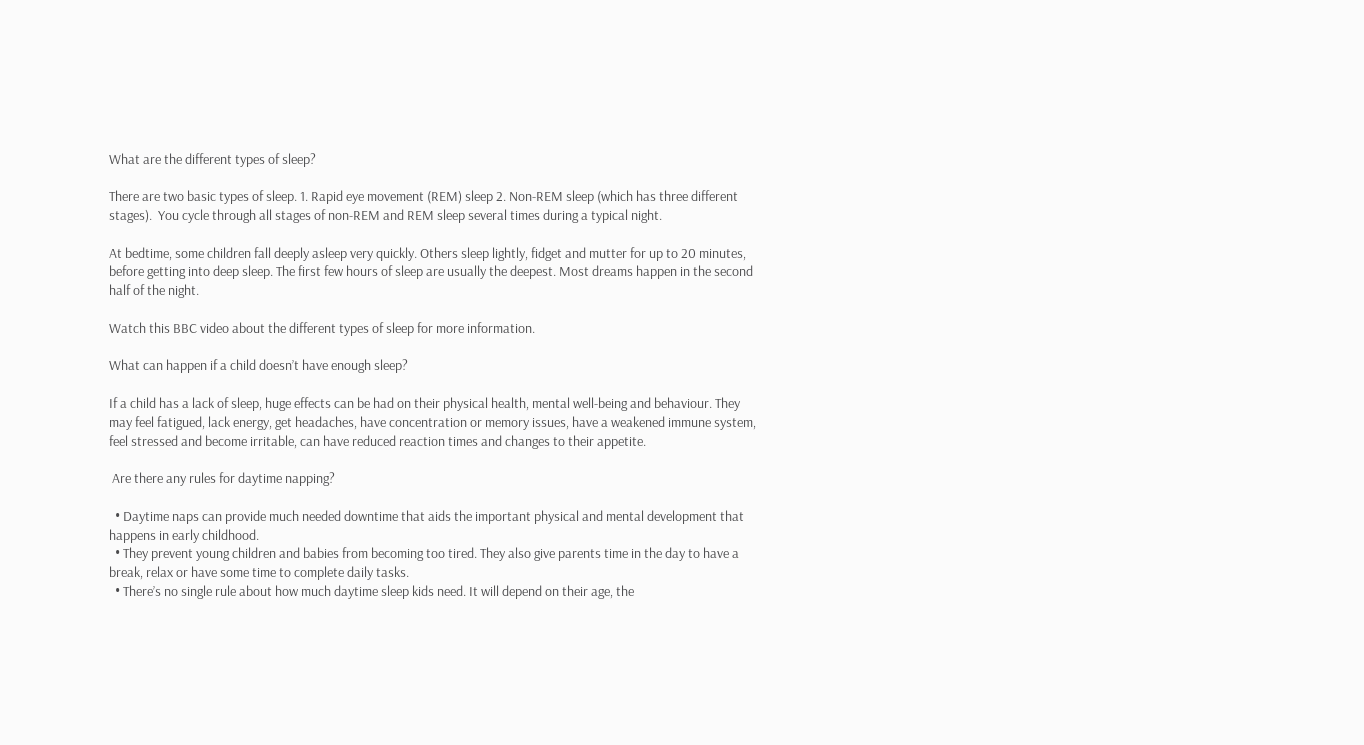What are the different types of sleep?

There are two basic types of sleep. 1. Rapid eye movement (REM) sleep 2. Non-REM sleep (which has three different stages).  You cycle through all stages of non-REM and REM sleep several times during a typical night.

At bedtime, some children fall deeply asleep very quickly. Others sleep lightly, fidget and mutter for up to 20 minutes, before getting into deep sleep. The first few hours of sleep are usually the deepest. Most dreams happen in the second half of the night.

Watch this BBC video about the different types of sleep for more information.

What can happen if a child doesn’t have enough sleep?

If a child has a lack of sleep, huge effects can be had on their physical health, mental well-being and behaviour. They may feel fatigued, lack energy, get headaches, have concentration or memory issues, have a weakened immune system, feel stressed and become irritable, can have reduced reaction times and changes to their appetite.

 Are there any rules for daytime napping?

  • Daytime naps can provide much needed downtime that aids the important physical and mental development that happens in early childhood.
  • They prevent young children and babies from becoming too tired. They also give parents time in the day to have a break, relax or have some time to complete daily tasks.
  • There’s no single rule about how much daytime sleep kids need. It will depend on their age, the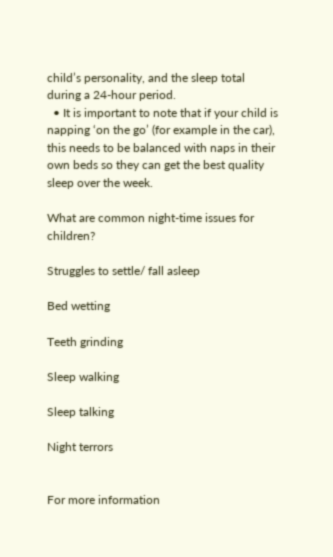child’s personality, and the sleep total during a 24-hour period.
  • It is important to note that if your child is napping ‘on the go’ (for example in the car), this needs to be balanced with naps in their own beds so they can get the best quality sleep over the week.

What are common night-time issues for children?

Struggles to settle/ fall asleep

Bed wetting

Teeth grinding

Sleep walking

Sleep talking

Night terrors


For more information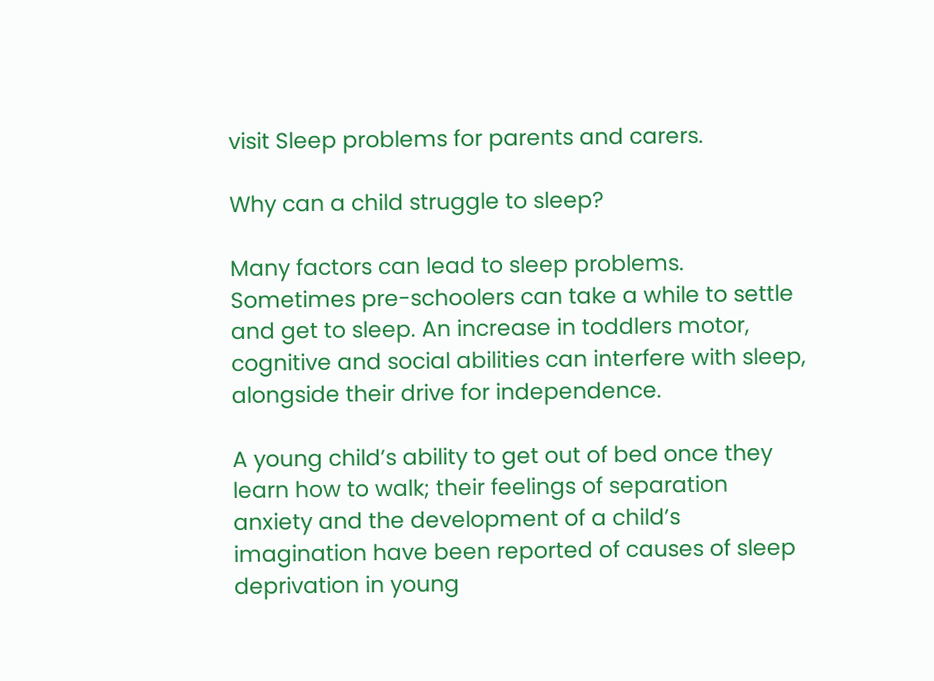visit Sleep problems for parents and carers.

Why can a child struggle to sleep?

Many factors can lead to sleep problems. Sometimes pre-schoolers can take a while to settle and get to sleep. An increase in toddlers motor, cognitive and social abilities can interfere with sleep, alongside their drive for independence.

A young child’s ability to get out of bed once they learn how to walk; their feelings of separation anxiety and the development of a child’s imagination have been reported of causes of sleep deprivation in young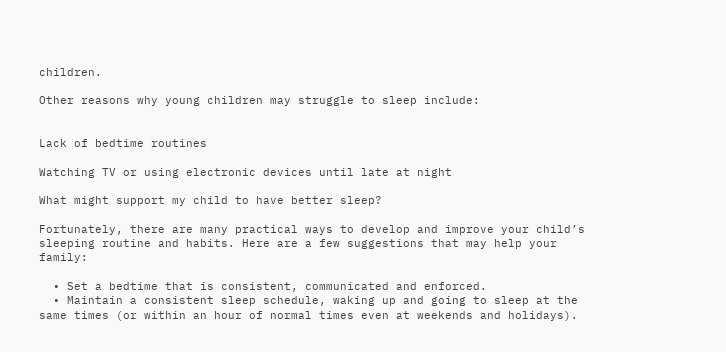children.

Other reasons why young children may struggle to sleep include:


Lack of bedtime routines

Watching TV or using electronic devices until late at night

What might support my child to have better sleep?

Fortunately, there are many practical ways to develop and improve your child’s sleeping routine and habits. Here are a few suggestions that may help your family:

  • Set a bedtime that is consistent, communicated and enforced.
  • Maintain a consistent sleep schedule, waking up and going to sleep at the same times (or within an hour of normal times even at weekends and holidays).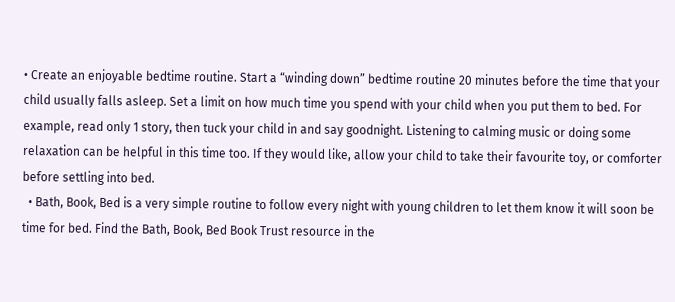• Create an enjoyable bedtime routine. Start a “winding down” bedtime routine 20 minutes before the time that your child usually falls asleep. Set a limit on how much time you spend with your child when you put them to bed. For example, read only 1 story, then tuck your child in and say goodnight. Listening to calming music or doing some relaxation can be helpful in this time too. If they would like, allow your child to take their favourite toy, or comforter before settling into bed.
  • Bath, Book, Bed is a very simple routine to follow every night with young children to let them know it will soon be time for bed. Find the Bath, Book, Bed Book Trust resource in the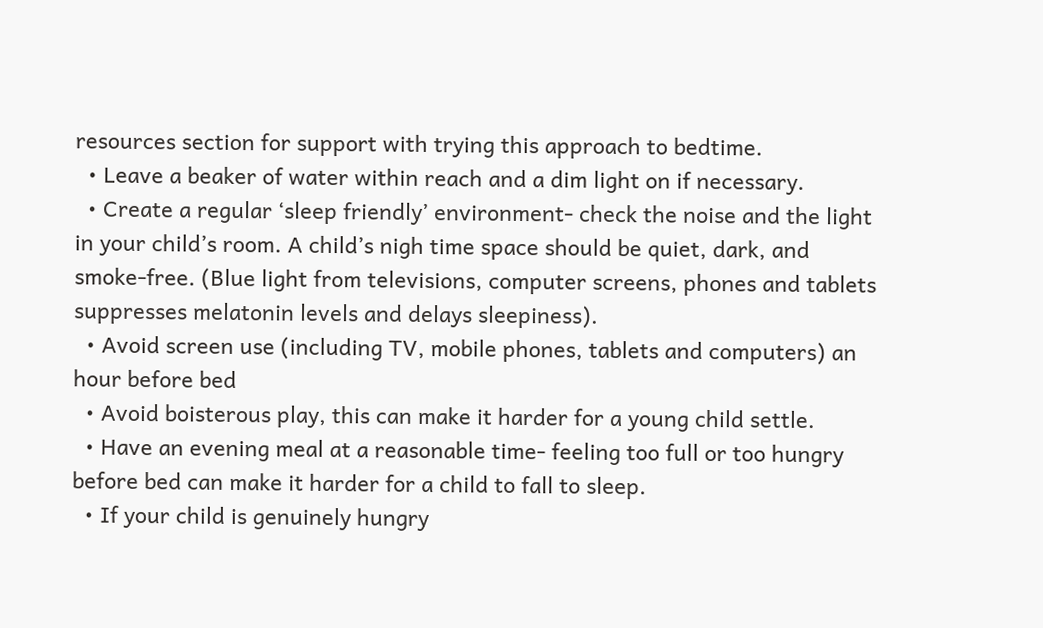resources section for support with trying this approach to bedtime.
  • Leave a beaker of water within reach and a dim light on if necessary.
  • Create a regular ‘sleep friendly’ environment- check the noise and the light in your child’s room. A child’s nigh time space should be quiet, dark, and smoke-free. (Blue light from televisions, computer screens, phones and tablets suppresses melatonin levels and delays sleepiness).
  • Avoid screen use (including TV, mobile phones, tablets and computers) an hour before bed
  • Avoid boisterous play, this can make it harder for a young child settle.
  • Have an evening meal at a reasonable time- feeling too full or too hungry before bed can make it harder for a child to fall to sleep.
  • If your child is genuinely hungry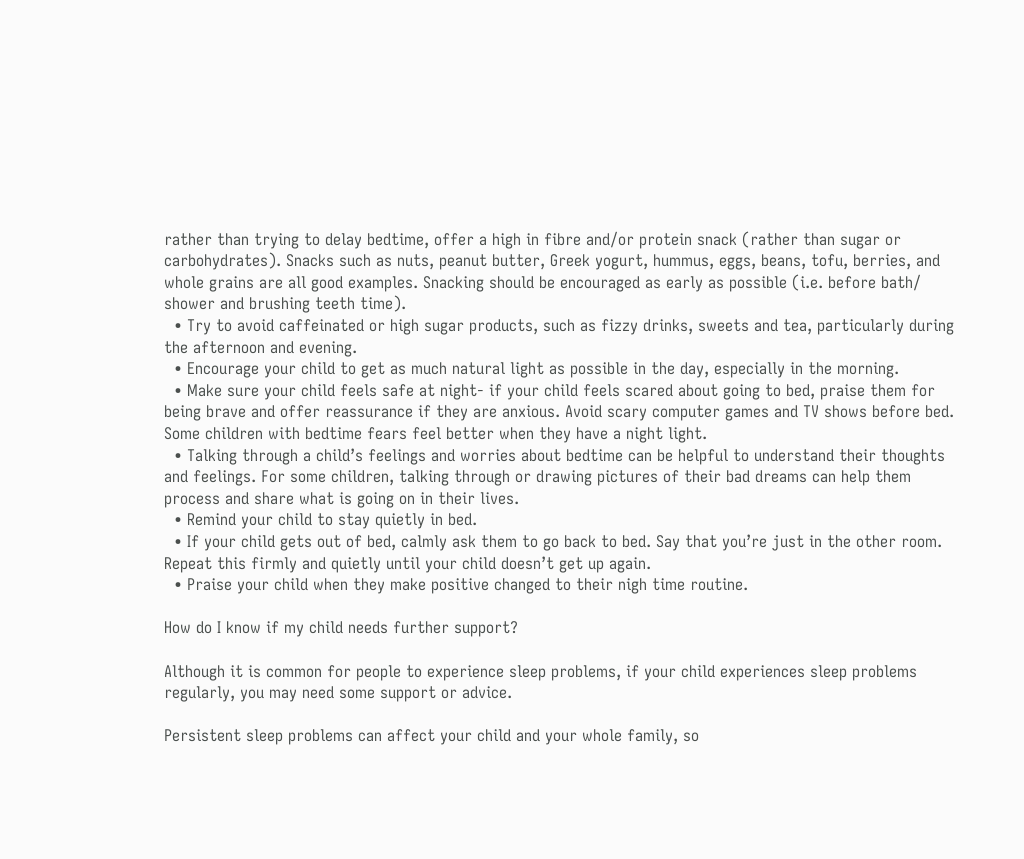rather than trying to delay bedtime, offer a high in fibre and/or protein snack (rather than sugar or carbohydrates). Snacks such as nuts, peanut butter, Greek yogurt, hummus, eggs, beans, tofu, berries, and whole grains are all good examples. Snacking should be encouraged as early as possible (i.e. before bath/ shower and brushing teeth time).
  • Try to avoid caffeinated or high sugar products, such as fizzy drinks, sweets and tea, particularly during the afternoon and evening.
  • Encourage your child to get as much natural light as possible in the day, especially in the morning.
  • Make sure your child feels safe at night- if your child feels scared about going to bed, praise them for being brave and offer reassurance if they are anxious. Avoid scary computer games and TV shows before bed. Some children with bedtime fears feel better when they have a night light.
  • Talking through a child’s feelings and worries about bedtime can be helpful to understand their thoughts and feelings. For some children, talking through or drawing pictures of their bad dreams can help them process and share what is going on in their lives.
  • Remind your child to stay quietly in bed.
  • If your child gets out of bed, calmly ask them to go back to bed. Say that you’re just in the other room. Repeat this firmly and quietly until your child doesn’t get up again.
  • Praise your child when they make positive changed to their nigh time routine.

How do I know if my child needs further support?

Although it is common for people to experience sleep problems, if your child experiences sleep problems regularly, you may need some support or advice.

Persistent sleep problems can affect your child and your whole family, so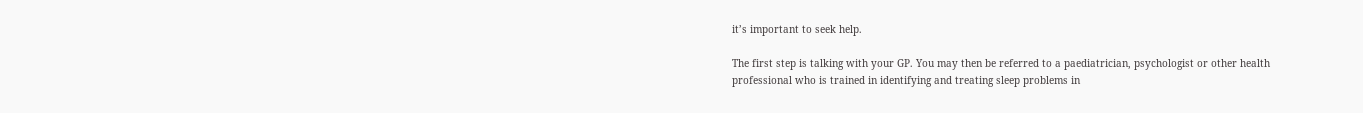it’s important to seek help.

The first step is talking with your GP. You may then be referred to a paediatrician, psychologist or other health professional who is trained in identifying and treating sleep problems in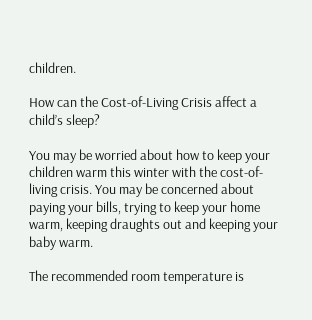children.

How can the Cost-of-Living Crisis affect a child’s sleep?

You may be worried about how to keep your children warm this winter with the cost-of-living crisis. You may be concerned about paying your bills, trying to keep your home warm, keeping draughts out and keeping your baby warm.

The recommended room temperature is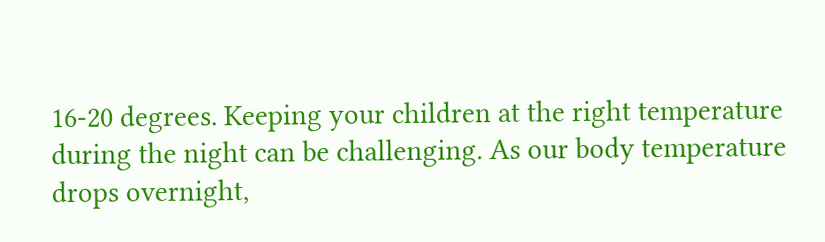16-20 degrees. Keeping your children at the right temperature during the night can be challenging. As our body temperature drops overnight,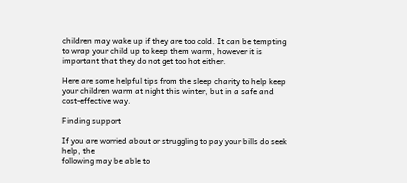children may wake up if they are too cold. It can be tempting to wrap your child up to keep them warm, however it is important that they do not get too hot either.

Here are some helpful tips from the sleep charity to help keep your children warm at night this winter, but in a safe and cost-effective way.

Finding support

If you are worried about or struggling to pay your bills do seek help, the
following may be able to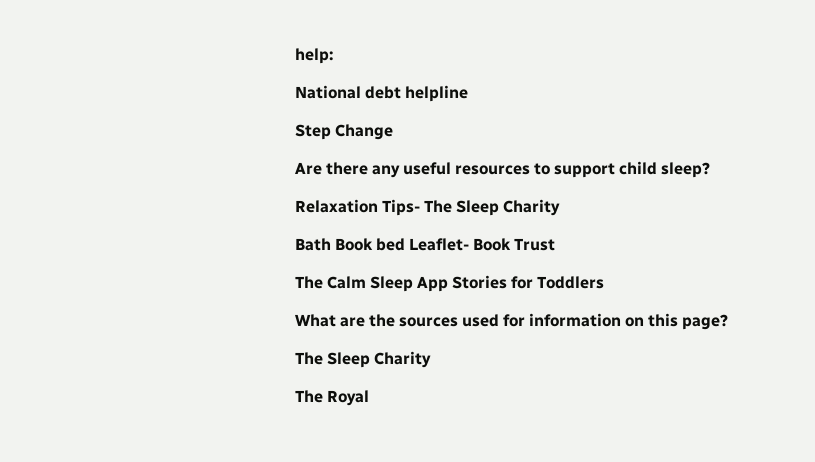help:

National debt helpline

Step Change

Are there any useful resources to support child sleep?

Relaxation Tips- The Sleep Charity

Bath Book bed Leaflet- Book Trust

The Calm Sleep App Stories for Toddlers

What are the sources used for information on this page?

The Sleep Charity

The Royal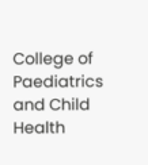College of Paediatrics and Child Health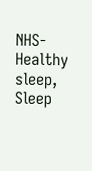NHS- Healthy sleep, Sleep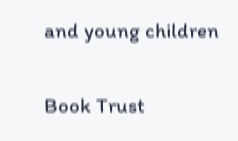and young children

Book Trust